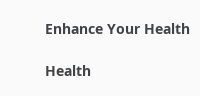Enhance Your Health

Health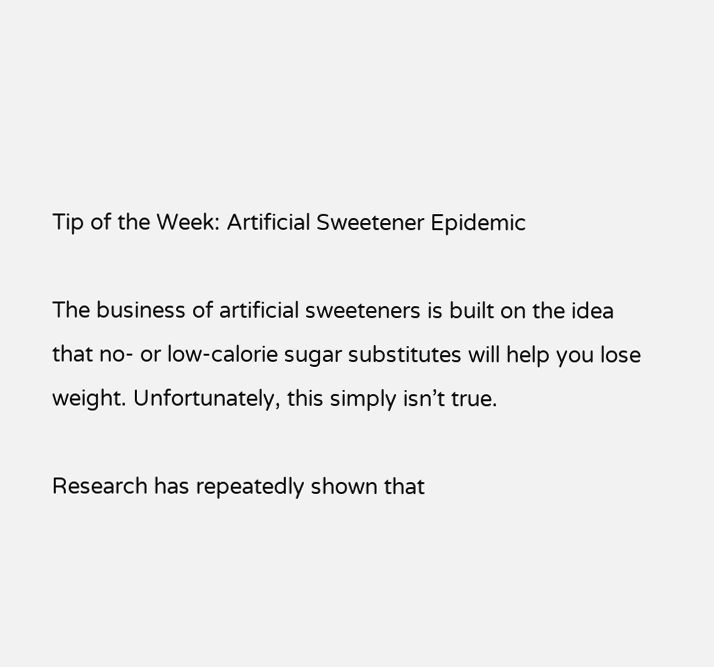Tip of the Week: Artificial Sweetener Epidemic

The business of artificial sweeteners is built on the idea that no- or low-calorie sugar substitutes will help you lose weight. Unfortunately, this simply isn’t true.

Research has repeatedly shown that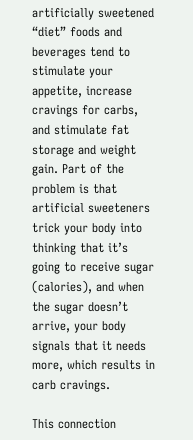artificially sweetened “diet” foods and beverages tend to stimulate your appetite, increase cravings for carbs, and stimulate fat storage and weight gain. Part of the problem is that artificial sweeteners trick your body into thinking that it’s going to receive sugar (calories), and when the sugar doesn’t arrive, your body signals that it needs more, which results in carb cravings.

This connection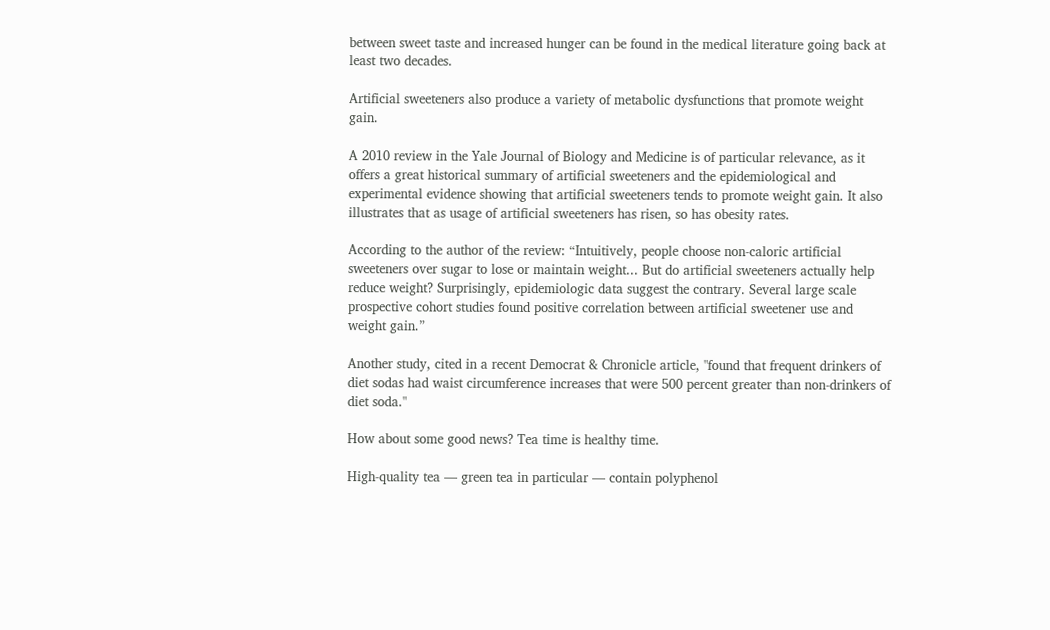between sweet taste and increased hunger can be found in the medical literature going back at least two decades.

Artificial sweeteners also produce a variety of metabolic dysfunctions that promote weight gain.

A 2010 review in the Yale Journal of Biology and Medicine is of particular relevance, as it offers a great historical summary of artificial sweeteners and the epidemiological and experimental evidence showing that artificial sweeteners tends to promote weight gain. It also illustrates that as usage of artificial sweeteners has risen, so has obesity rates.

According to the author of the review: “Intuitively, people choose non-caloric artificial sweeteners over sugar to lose or maintain weight... But do artificial sweeteners actually help reduce weight? Surprisingly, epidemiologic data suggest the contrary. Several large scale prospective cohort studies found positive correlation between artificial sweetener use and weight gain.”

Another study, cited in a recent Democrat & Chronicle article, "found that frequent drinkers of diet sodas had waist circumference increases that were 500 percent greater than non-drinkers of diet soda."

How about some good news? Tea time is healthy time.

High-quality tea — green tea in particular — contain polyphenol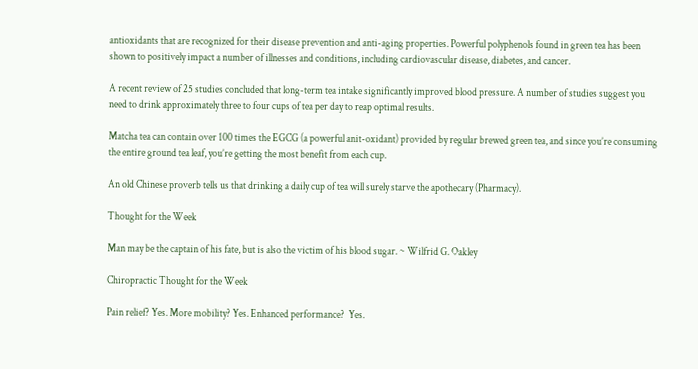antioxidants that are recognized for their disease prevention and anti-aging properties. Powerful polyphenols found in green tea has been shown to positively impact a number of illnesses and conditions, including cardiovascular disease, diabetes, and cancer.

A recent review of 25 studies concluded that long-term tea intake significantly improved blood pressure. A number of studies suggest you need to drink approximately three to four cups of tea per day to reap optimal results.

Matcha tea can contain over 100 times the EGCG (a powerful anit-oxidant) provided by regular brewed green tea, and since you’re consuming the entire ground tea leaf, you’re getting the most benefit from each cup.

An old Chinese proverb tells us that drinking a daily cup of tea will surely starve the apothecary (Pharmacy).

Thought for the Week

Man may be the captain of his fate, but is also the victim of his blood sugar. ~ Wilfrid G. Oakley

Chiropractic Thought for the Week

Pain relief? Yes. More mobility? Yes. Enhanced performance?  Yes.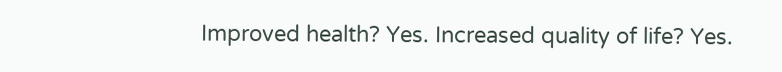Improved health? Yes. Increased quality of life? Yes.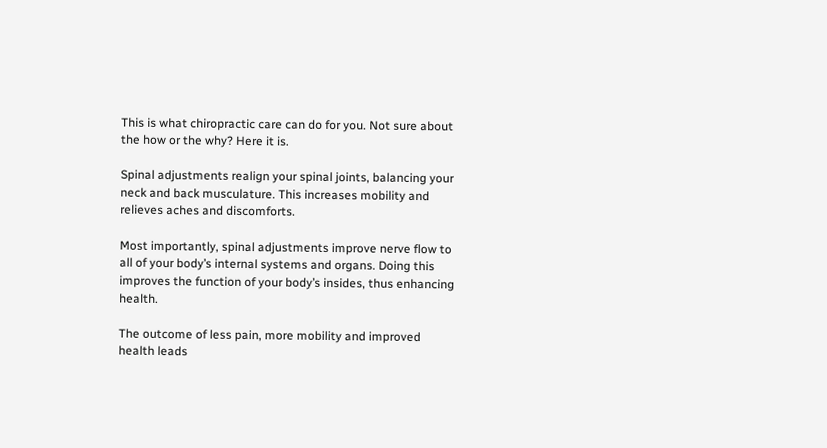This is what chiropractic care can do for you. Not sure about the how or the why? Here it is.

Spinal adjustments realign your spinal joints, balancing your neck and back musculature. This increases mobility and relieves aches and discomforts.

Most importantly, spinal adjustments improve nerve flow to all of your body’s internal systems and organs. Doing this improves the function of your body’s insides, thus enhancing health.

The outcome of less pain, more mobility and improved health leads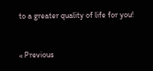to a greater quality of life for you!


« Previous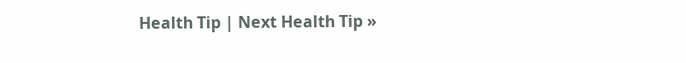Health Tip | Next Health Tip »